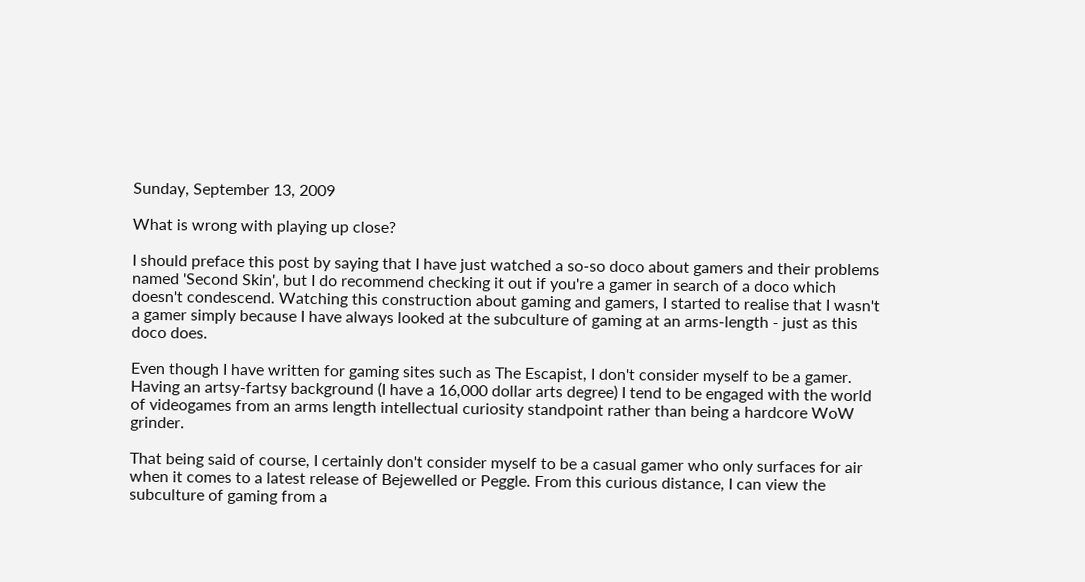Sunday, September 13, 2009

What is wrong with playing up close?

I should preface this post by saying that I have just watched a so-so doco about gamers and their problems named 'Second Skin', but I do recommend checking it out if you're a gamer in search of a doco which doesn't condescend. Watching this construction about gaming and gamers, I started to realise that I wasn't a gamer simply because I have always looked at the subculture of gaming at an arms-length - just as this doco does.

Even though I have written for gaming sites such as The Escapist, I don't consider myself to be a gamer. Having an artsy-fartsy background (I have a 16,000 dollar arts degree) I tend to be engaged with the world of videogames from an arms length intellectual curiosity standpoint rather than being a hardcore WoW grinder.

That being said of course, I certainly don't consider myself to be a casual gamer who only surfaces for air when it comes to a latest release of Bejewelled or Peggle. From this curious distance, I can view the subculture of gaming from a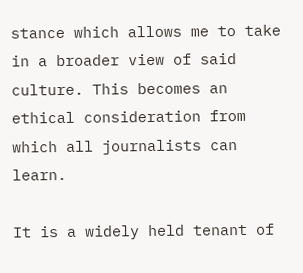stance which allows me to take in a broader view of said culture. This becomes an ethical consideration from which all journalists can learn.

It is a widely held tenant of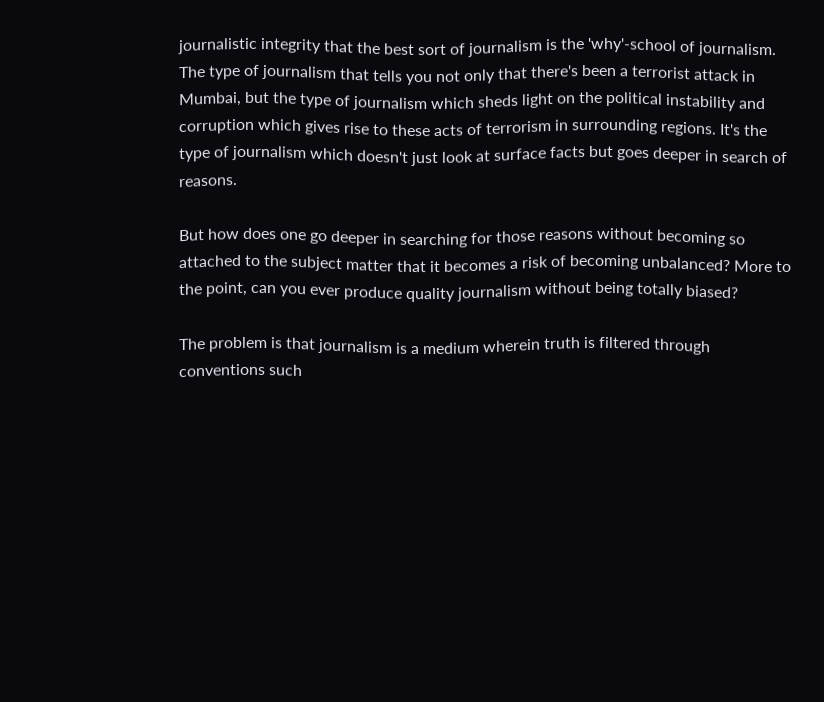journalistic integrity that the best sort of journalism is the 'why'-school of journalism. The type of journalism that tells you not only that there's been a terrorist attack in Mumbai, but the type of journalism which sheds light on the political instability and corruption which gives rise to these acts of terrorism in surrounding regions. It's the type of journalism which doesn't just look at surface facts but goes deeper in search of reasons.

But how does one go deeper in searching for those reasons without becoming so attached to the subject matter that it becomes a risk of becoming unbalanced? More to the point, can you ever produce quality journalism without being totally biased?

The problem is that journalism is a medium wherein truth is filtered through conventions such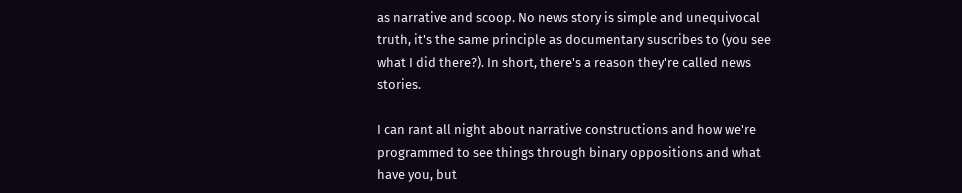as narrative and scoop. No news story is simple and unequivocal truth, it's the same principle as documentary suscribes to (you see what I did there?). In short, there's a reason they're called news stories.

I can rant all night about narrative constructions and how we're programmed to see things through binary oppositions and what have you, but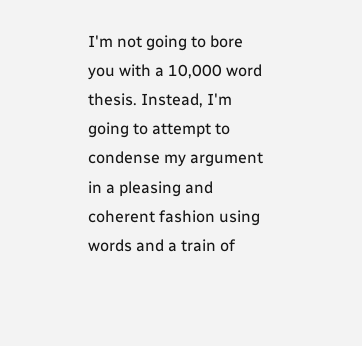I'm not going to bore you with a 10,000 word thesis. Instead, I'm going to attempt to condense my argument in a pleasing and coherent fashion using words and a train of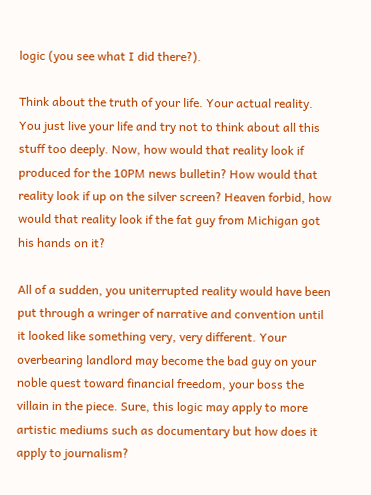logic (you see what I did there?).

Think about the truth of your life. Your actual reality. You just live your life and try not to think about all this stuff too deeply. Now, how would that reality look if produced for the 10PM news bulletin? How would that reality look if up on the silver screen? Heaven forbid, how would that reality look if the fat guy from Michigan got his hands on it?

All of a sudden, you uniterrupted reality would have been put through a wringer of narrative and convention until it looked like something very, very different. Your overbearing landlord may become the bad guy on your noble quest toward financial freedom, your boss the villain in the piece. Sure, this logic may apply to more artistic mediums such as documentary but how does it apply to journalism?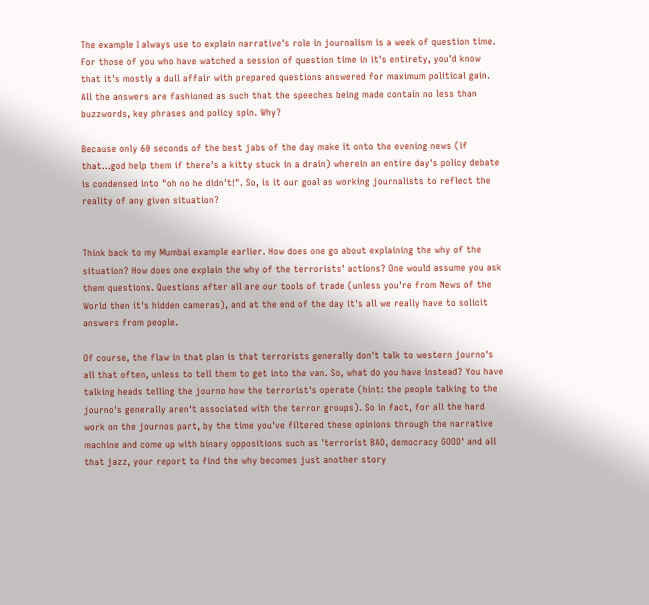The example I always use to explain narrative's role in journalism is a week of question time. For those of you who have watched a session of question time in it's entirety, you'd know that it's mostly a dull affair with prepared questions answered for maximum political gain. All the answers are fashioned as such that the speeches being made contain no less than buzzwords, key phrases and policy spin. Why?

Because only 60 seconds of the best jabs of the day make it onto the evening news (if that...god help them if there's a kitty stuck in a drain) wherein an entire day's policy debate is condensed into "oh no he didn't!". So, is it our goal as working journalists to reflect the reality of any given situation?


Think back to my Mumbai example earlier. How does one go about explaining the why of the situation? How does one explain the why of the terrorists' actions? One would assume you ask them questions. Questions after all are our tools of trade (unless you're from News of the World then it's hidden cameras), and at the end of the day it's all we really have to solicit answers from people.

Of course, the flaw in that plan is that terrorists generally don't talk to western journo's all that often, unless to tell them to get into the van. So, what do you have instead? You have talking heads telling the journo how the terrorist's operate (hint: the people talking to the journo's generally aren't associated with the terror groups). So in fact, for all the hard work on the journos part, by the time you've filtered these opinions through the narrative machine and come up with binary oppositions such as 'terrorist BAD, democracy GOOD' and all that jazz, your report to find the why becomes just another story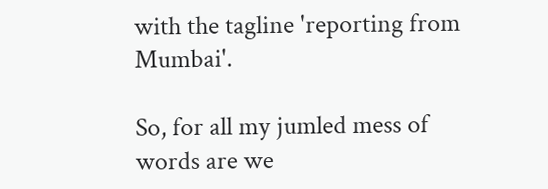with the tagline 'reporting from Mumbai'.

So, for all my jumled mess of words are we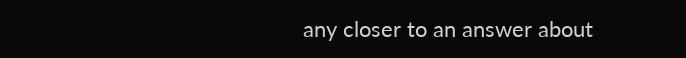any closer to an answer about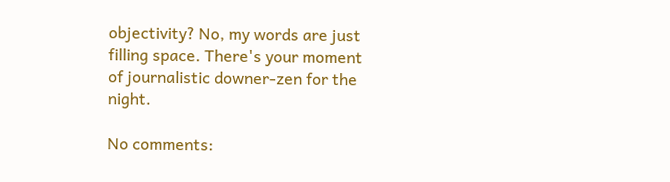objectivity? No, my words are just filling space. There's your moment of journalistic downer-zen for the night.

No comments: